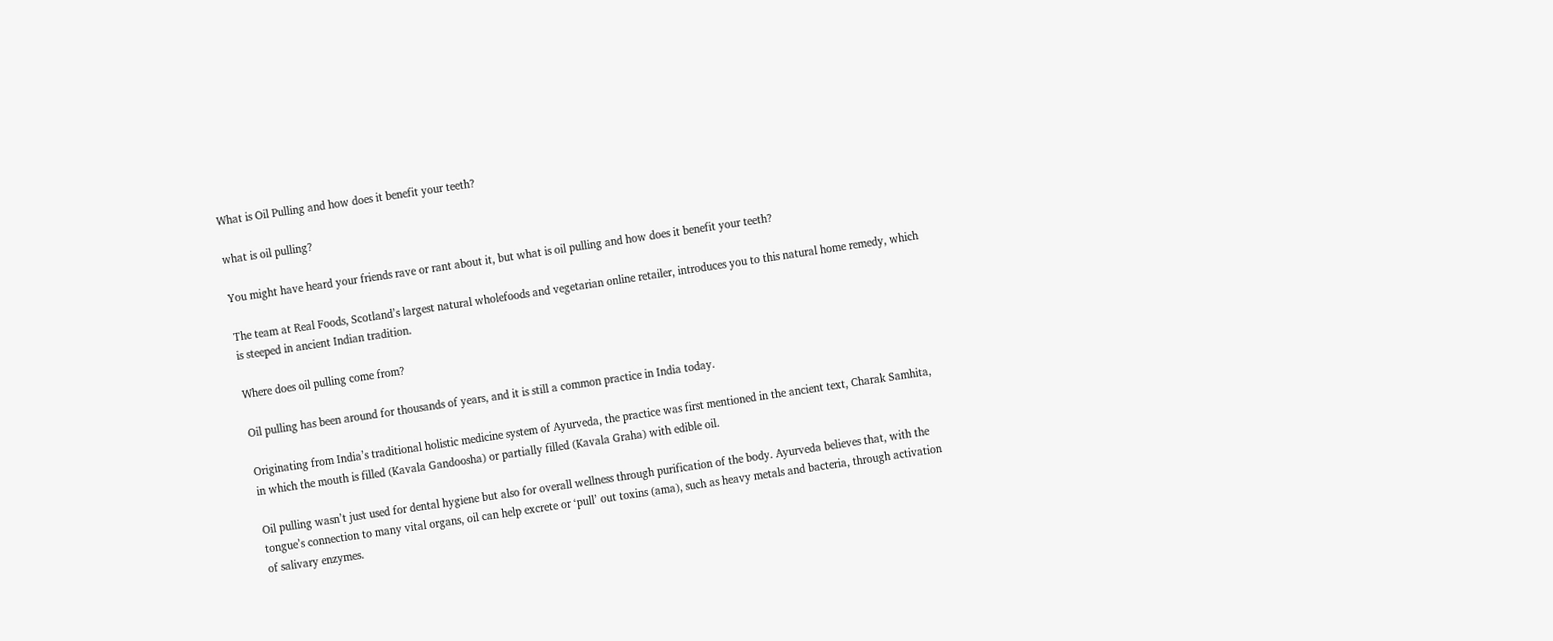What is Oil Pulling and how does it benefit your teeth?

what is oil pulling?

You might have heard your friends rave or rant about it, but what is oil pulling and how does it benefit your teeth?

The team at Real Foods, Scotland’s largest natural wholefoods and vegetarian online retailer, introduces you to this natural home remedy, which is steeped in ancient Indian tradition.

Where does oil pulling come from?

Oil pulling has been around for thousands of years, and it is still a common practice in India today.

Originating from India’s traditional holistic medicine system of Ayurveda, the practice was first mentioned in the ancient text, Charak Samhita, in which the mouth is filled (Kavala Gandoosha) or partially filled (Kavala Graha) with edible oil.

Oil pulling wasn’t just used for dental hygiene but also for overall wellness through purification of the body. Ayurveda believes that, with the tongue’s connection to many vital organs, oil can help excrete or ‘pull’ out toxins (ama), such as heavy metals and bacteria, through activation of salivary enzymes.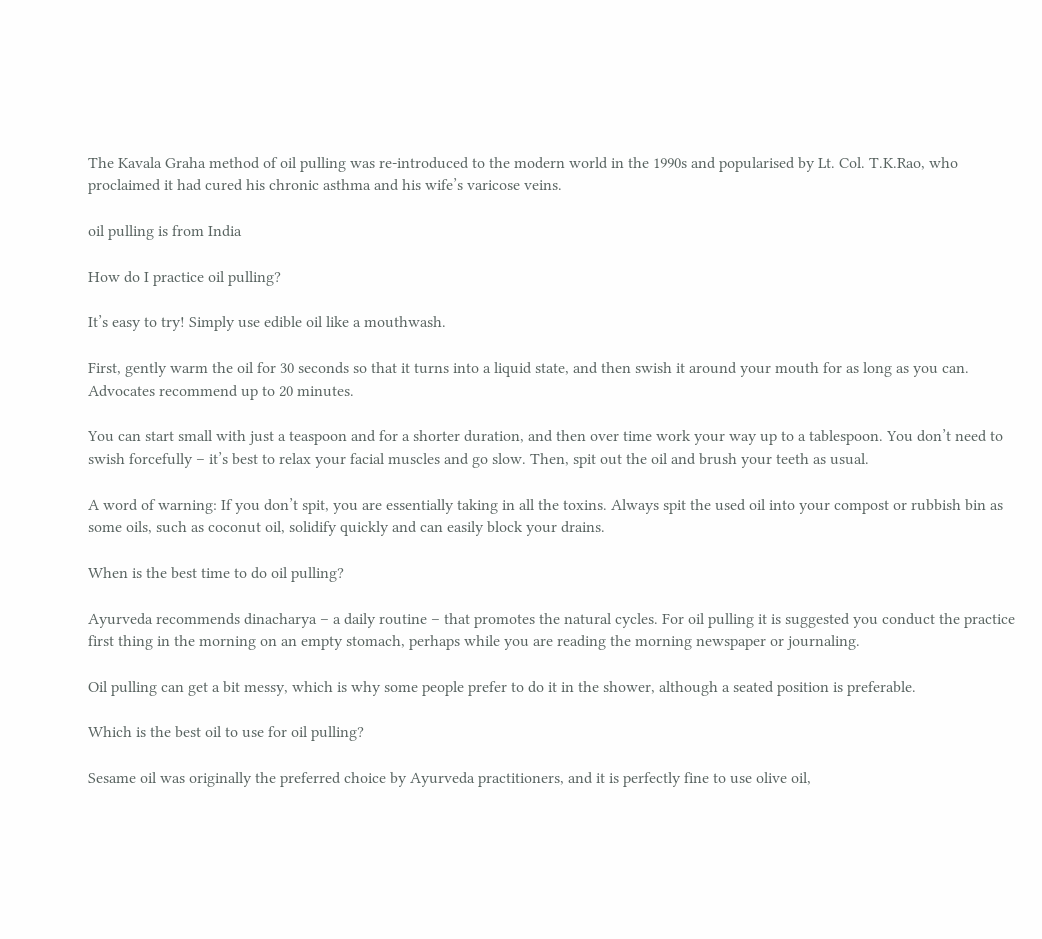The Kavala Graha method of oil pulling was re-introduced to the modern world in the 1990s and popularised by Lt. Col. T.K.Rao, who proclaimed it had cured his chronic asthma and his wife’s varicose veins.

oil pulling is from India

How do I practice oil pulling?

It’s easy to try! Simply use edible oil like a mouthwash.

First, gently warm the oil for 30 seconds so that it turns into a liquid state, and then swish it around your mouth for as long as you can. Advocates recommend up to 20 minutes.

You can start small with just a teaspoon and for a shorter duration, and then over time work your way up to a tablespoon. You don’t need to swish forcefully – it’s best to relax your facial muscles and go slow. Then, spit out the oil and brush your teeth as usual.

A word of warning: If you don’t spit, you are essentially taking in all the toxins. Always spit the used oil into your compost or rubbish bin as some oils, such as coconut oil, solidify quickly and can easily block your drains.

When is the best time to do oil pulling?

Ayurveda recommends dinacharya – a daily routine – that promotes the natural cycles. For oil pulling it is suggested you conduct the practice first thing in the morning on an empty stomach, perhaps while you are reading the morning newspaper or journaling.

Oil pulling can get a bit messy, which is why some people prefer to do it in the shower, although a seated position is preferable.

Which is the best oil to use for oil pulling?

Sesame oil was originally the preferred choice by Ayurveda practitioners, and it is perfectly fine to use olive oil,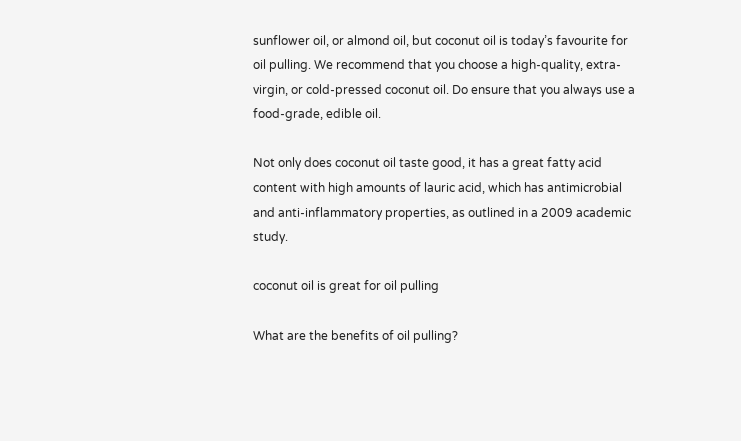sunflower oil, or almond oil, but coconut oil is today’s favourite for oil pulling. We recommend that you choose a high-quality, extra-virgin, or cold-pressed coconut oil. Do ensure that you always use a food-grade, edible oil.

Not only does coconut oil taste good, it has a great fatty acid content with high amounts of lauric acid, which has antimicrobial and anti-inflammatory properties, as outlined in a 2009 academic study.

coconut oil is great for oil pulling

What are the benefits of oil pulling?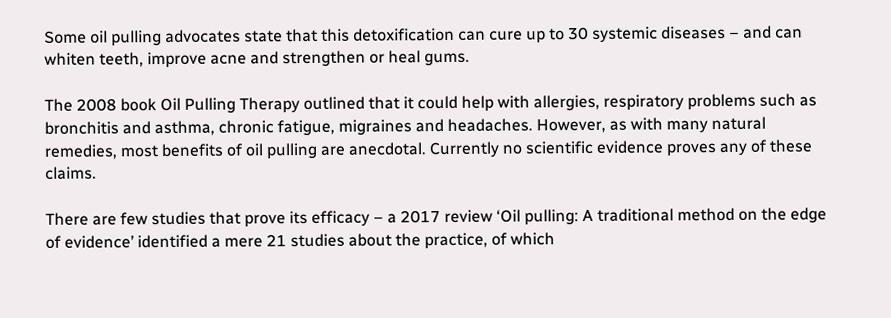Some oil pulling advocates state that this detoxification can cure up to 30 systemic diseases – and can whiten teeth, improve acne and strengthen or heal gums.

The 2008 book Oil Pulling Therapy outlined that it could help with allergies, respiratory problems such as bronchitis and asthma, chronic fatigue, migraines and headaches. However, as with many natural remedies, most benefits of oil pulling are anecdotal. Currently no scientific evidence proves any of these claims.

There are few studies that prove its efficacy – a 2017 review ‘Oil pulling: A traditional method on the edge of evidence’ identified a mere 21 studies about the practice, of which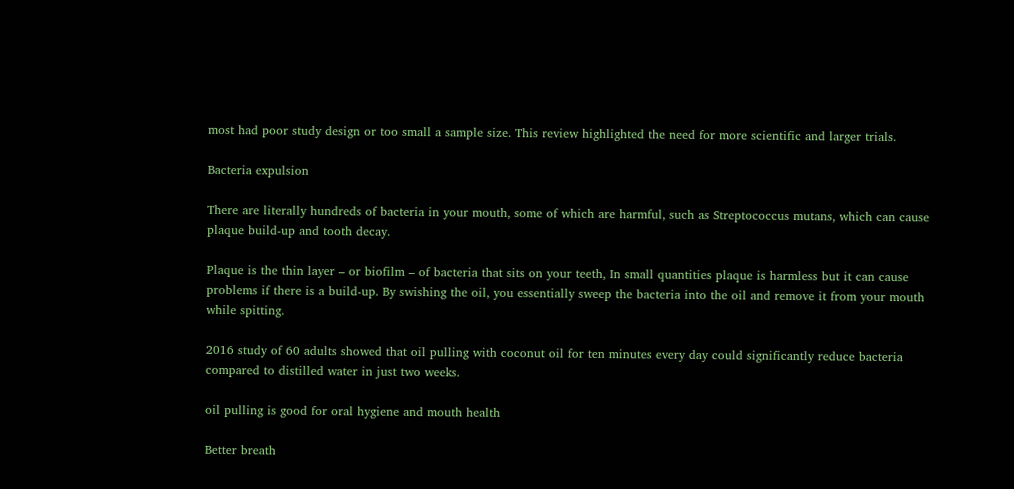most had poor study design or too small a sample size. This review highlighted the need for more scientific and larger trials.

Bacteria expulsion

There are literally hundreds of bacteria in your mouth, some of which are harmful, such as Streptococcus mutans, which can cause plaque build-up and tooth decay.

Plaque is the thin layer – or biofilm – of bacteria that sits on your teeth, In small quantities plaque is harmless but it can cause problems if there is a build-up. By swishing the oil, you essentially sweep the bacteria into the oil and remove it from your mouth while spitting.

2016 study of 60 adults showed that oil pulling with coconut oil for ten minutes every day could significantly reduce bacteria compared to distilled water in just two weeks.

oil pulling is good for oral hygiene and mouth health

Better breath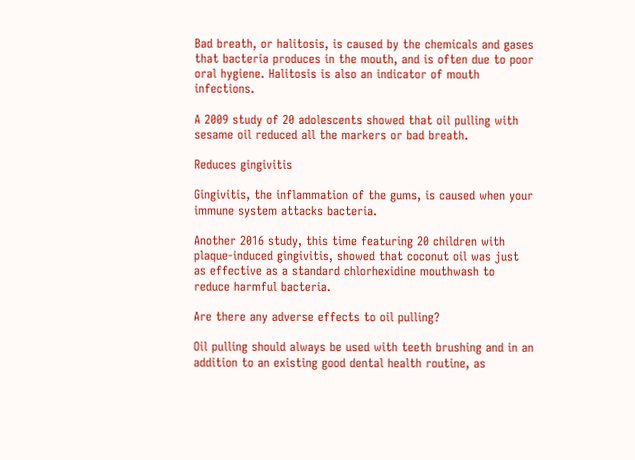Bad breath, or halitosis, is caused by the chemicals and gases that bacteria produces in the mouth, and is often due to poor oral hygiene. Halitosis is also an indicator of mouth infections.

A 2009 study of 20 adolescents showed that oil pulling with sesame oil reduced all the markers or bad breath.

Reduces gingivitis

Gingivitis, the inflammation of the gums, is caused when your immune system attacks bacteria.

Another 2016 study, this time featuring 20 children with plaque-induced gingivitis, showed that coconut oil was just as effective as a standard chlorhexidine mouthwash to reduce harmful bacteria.

Are there any adverse effects to oil pulling?

Oil pulling should always be used with teeth brushing and in an addition to an existing good dental health routine, as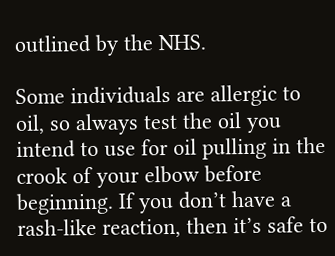outlined by the NHS.

Some individuals are allergic to oil, so always test the oil you intend to use for oil pulling in the crook of your elbow before beginning. If you don’t have a rash-like reaction, then it’s safe to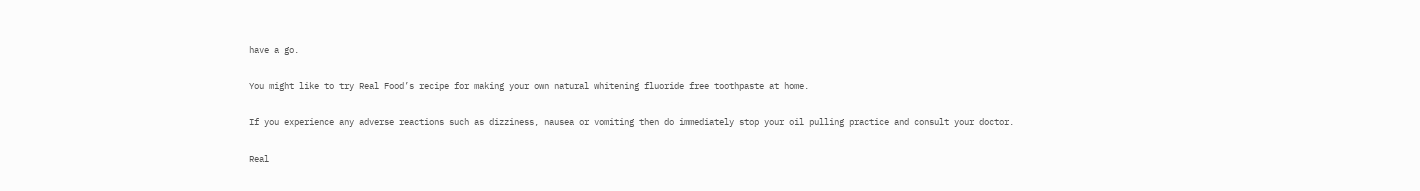have a go.

You might like to try Real Food’s recipe for making your own natural whitening fluoride free toothpaste at home.

If you experience any adverse reactions such as dizziness, nausea or vomiting then do immediately stop your oil pulling practice and consult your doctor.

Real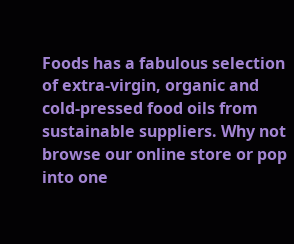Foods has a fabulous selection of extra-virgin, organic and cold-pressed food oils from sustainable suppliers. Why not browse our online store or pop into one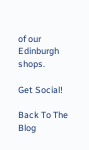of our Edinburgh shops.

Get Social!

Back To The Blog